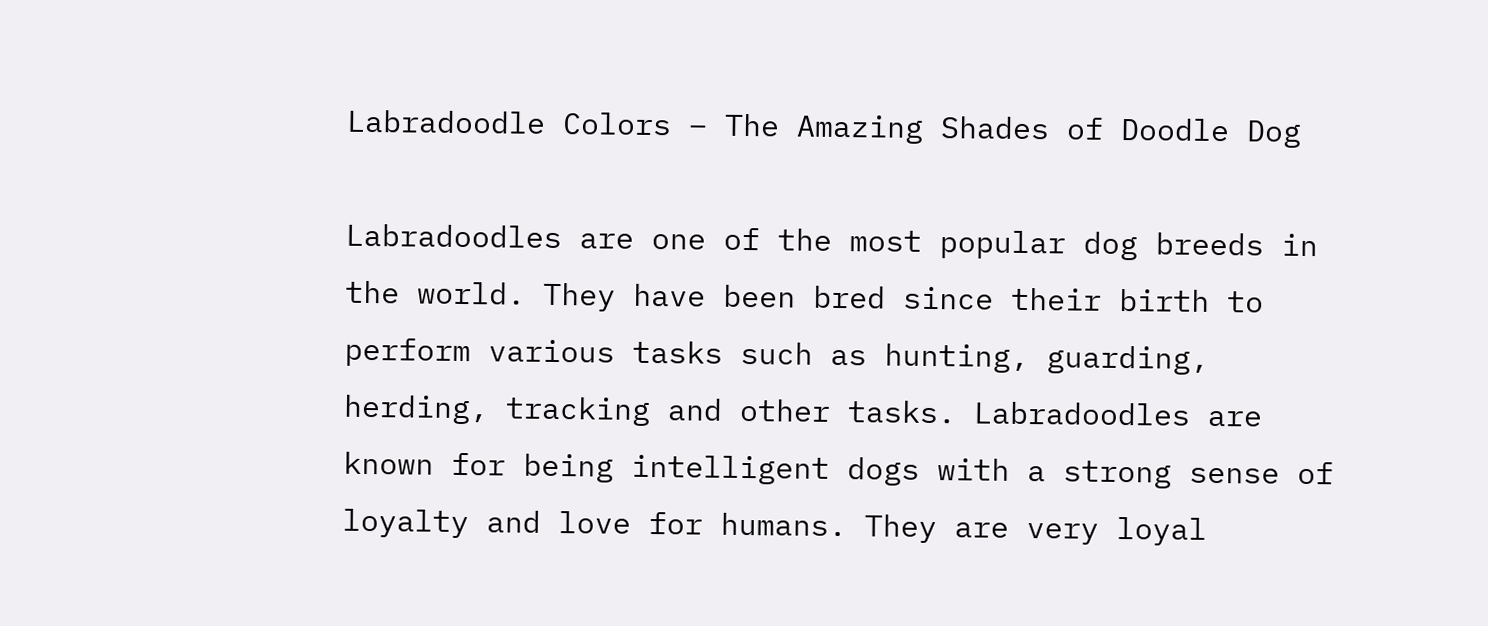Labradoodle Colors – The Amazing Shades of Doodle Dog

Labradoodles are one of the most popular dog breeds in the world. They have been bred since their birth to perform various tasks such as hunting, guarding, herding, tracking and other tasks. Labradoodles are known for being intelligent dogs with a strong sense of loyalty and love for humans. They are very loyal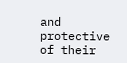and protective of their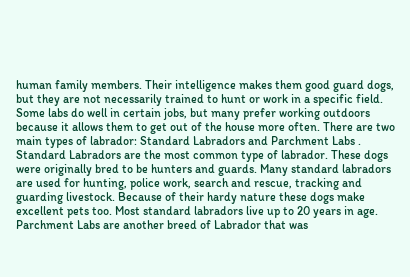human family members. Their intelligence makes them good guard dogs, but they are not necessarily trained to hunt or work in a specific field. Some labs do well in certain jobs, but many prefer working outdoors because it allows them to get out of the house more often. There are two main types of labrador: Standard Labradors and Parchment Labs . Standard Labradors are the most common type of labrador. These dogs were originally bred to be hunters and guards. Many standard labradors are used for hunting, police work, search and rescue, tracking and guarding livestock. Because of their hardy nature these dogs make excellent pets too. Most standard labradors live up to 20 years in age. Parchment Labs are another breed of Labrador that was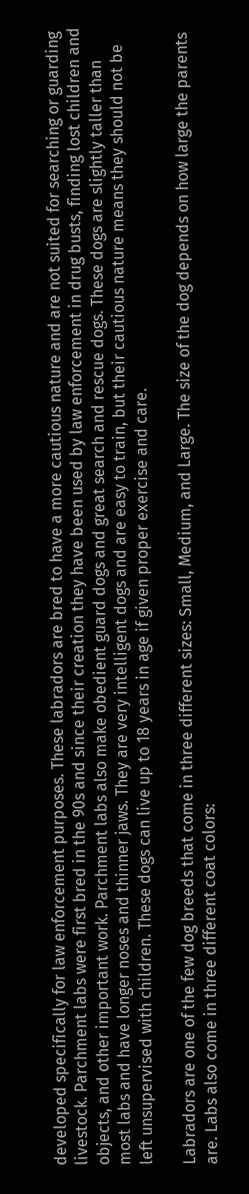developed specifically for law enforcement purposes. These labradors are bred to have a more cautious nature and are not suited for searching or guarding livestock. Parchment labs were first bred in the 90s and since their creation they have been used by law enforcement in drug busts, finding lost children and objects, and other important work. Parchment labs also make obedient guard dogs and great search and rescue dogs. These dogs are slightly taller than most labs and have longer noses and thinner jaws. They are very intelligent dogs and are easy to train, but their cautious nature means they should not be left unsupervised with children. These dogs can live up to 18 years in age if given proper exercise and care.

Labradors are one of the few dog breeds that come in three different sizes: Small, Medium, and Large. The size of the dog depends on how large the parents are. Labs also come in three different coat colors: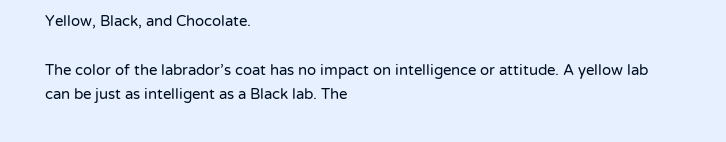Yellow, Black, and Chocolate.

The color of the labrador’s coat has no impact on intelligence or attitude. A yellow lab can be just as intelligent as a Black lab. The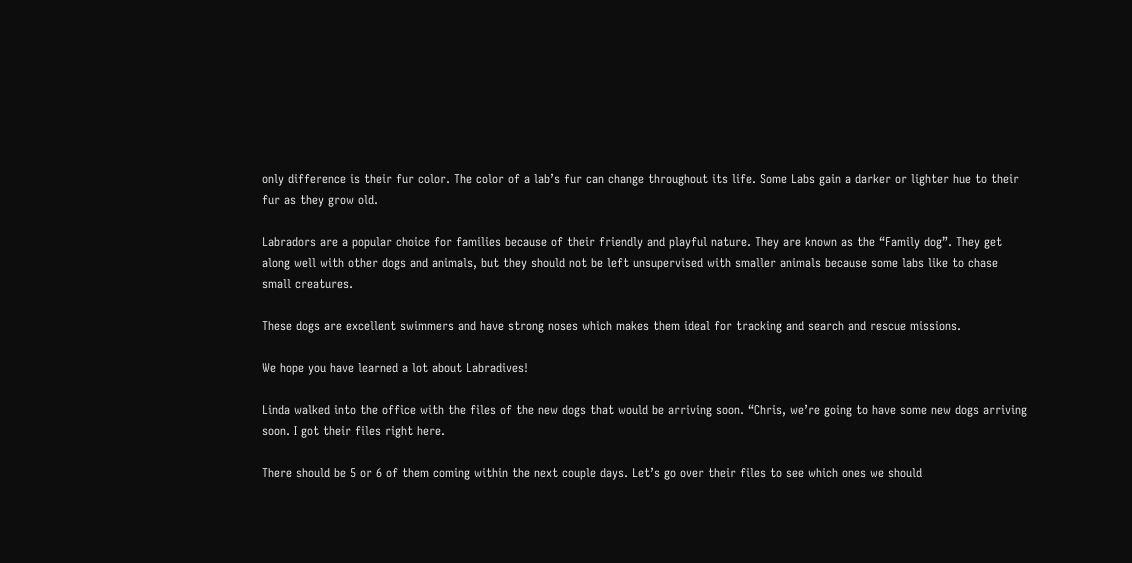only difference is their fur color. The color of a lab’s fur can change throughout its life. Some Labs gain a darker or lighter hue to their fur as they grow old.

Labradors are a popular choice for families because of their friendly and playful nature. They are known as the “Family dog”. They get along well with other dogs and animals, but they should not be left unsupervised with smaller animals because some labs like to chase small creatures.

These dogs are excellent swimmers and have strong noses which makes them ideal for tracking and search and rescue missions.

We hope you have learned a lot about Labradives!

Linda walked into the office with the files of the new dogs that would be arriving soon. “Chris, we’re going to have some new dogs arriving soon. I got their files right here.

There should be 5 or 6 of them coming within the next couple days. Let’s go over their files to see which ones we should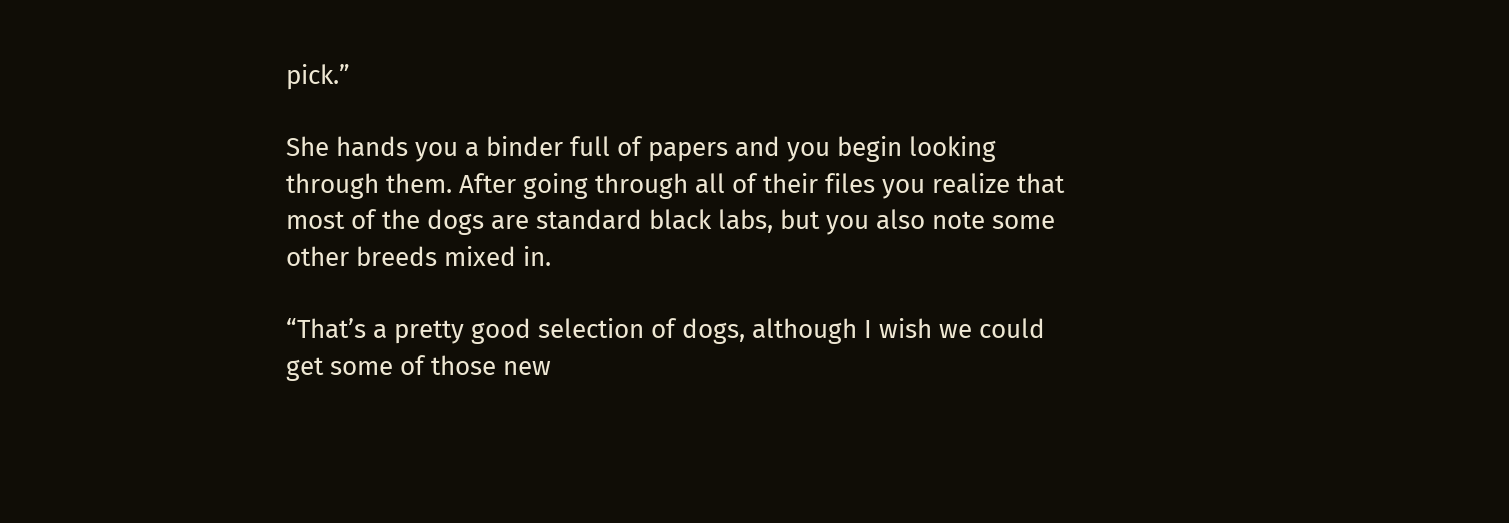pick.”

She hands you a binder full of papers and you begin looking through them. After going through all of their files you realize that most of the dogs are standard black labs, but you also note some other breeds mixed in.

“That’s a pretty good selection of dogs, although I wish we could get some of those new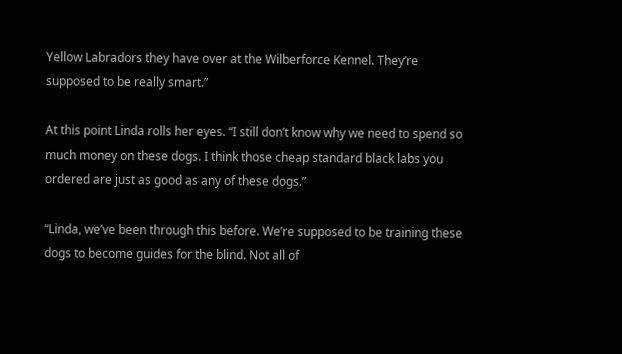Yellow Labradors they have over at the Wilberforce Kennel. They’re supposed to be really smart.”

At this point Linda rolls her eyes. “I still don’t know why we need to spend so much money on these dogs. I think those cheap standard black labs you ordered are just as good as any of these dogs.”

“Linda, we’ve been through this before. We’re supposed to be training these dogs to become guides for the blind. Not all of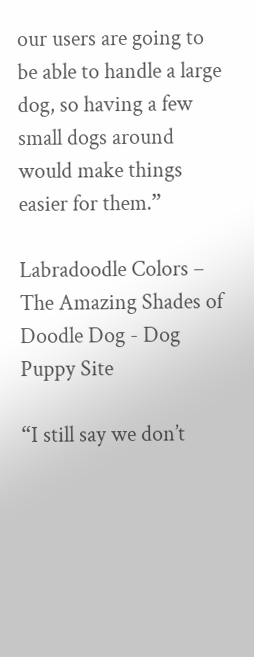our users are going to be able to handle a large dog, so having a few small dogs around would make things easier for them.”

Labradoodle Colors – The Amazing Shades of Doodle Dog - Dog Puppy Site

“I still say we don’t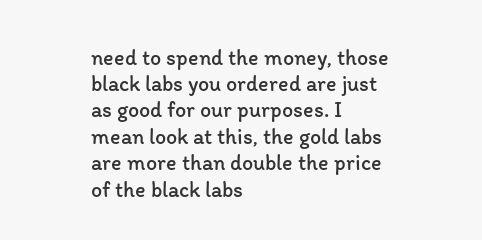need to spend the money, those black labs you ordered are just as good for our purposes. I mean look at this, the gold labs are more than double the price of the black labs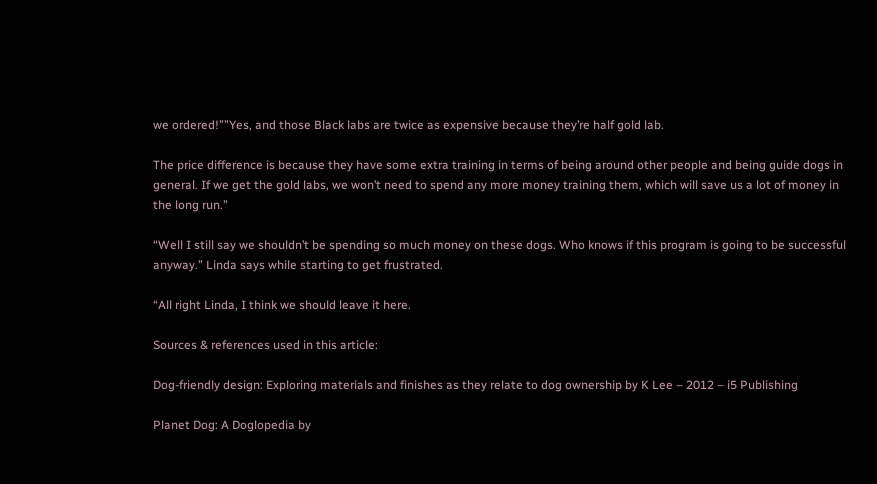we ordered!””Yes, and those Black labs are twice as expensive because they’re half gold lab.

The price difference is because they have some extra training in terms of being around other people and being guide dogs in general. If we get the gold labs, we won’t need to spend any more money training them, which will save us a lot of money in the long run.”

“Well I still say we shouldn’t be spending so much money on these dogs. Who knows if this program is going to be successful anyway.” Linda says while starting to get frustrated.

“All right Linda, I think we should leave it here.

Sources & references used in this article:

Dog-friendly design: Exploring materials and finishes as they relate to dog ownership by K Lee – 2012 – i5 Publishing

Planet Dog: A Doglopedia by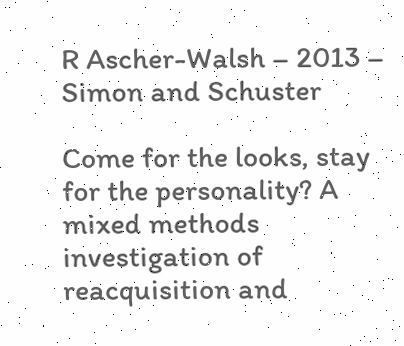R Ascher-Walsh – 2013 – Simon and Schuster

Come for the looks, stay for the personality? A mixed methods investigation of reacquisition and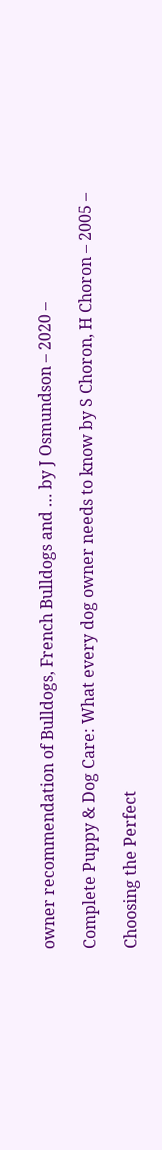owner recommendation of Bulldogs, French Bulldogs and … by J Osmundson – 2020 –

Complete Puppy & Dog Care: What every dog owner needs to know by S Choron, H Choron – 2005 –

Choosing the Perfect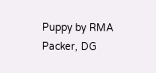Puppy by RMA Packer, DG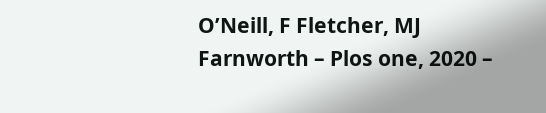O’Neill, F Fletcher, MJ Farnworth – Plos one, 2020 –